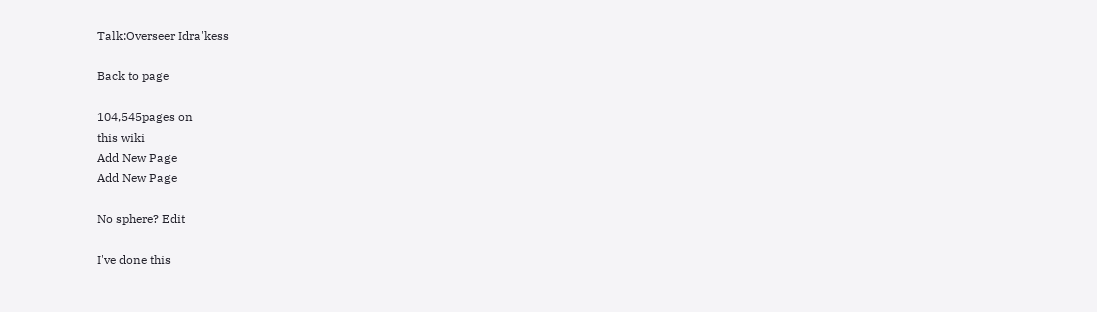Talk:Overseer Idra'kess

Back to page

104,545pages on
this wiki
Add New Page
Add New Page

No sphere? Edit

I've done this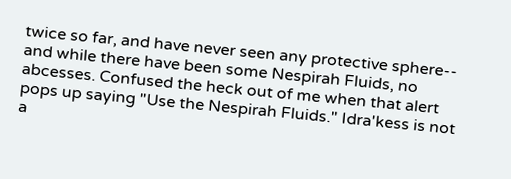twice so far, and have never seen any protective sphere-- and while there have been some Nespirah Fluids, no abcesses. Confused the heck out of me when that alert pops up saying "Use the Nespirah Fluids." Idra'kess is not a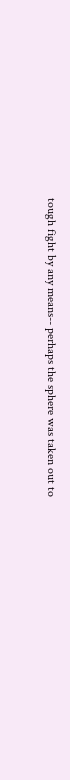tough fight by any means-- perhaps the sphere was taken out to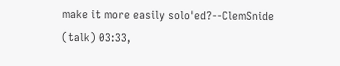make it more easily solo'ed?--ClemSnide (talk) 03:33,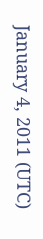January 4, 2011 (UTC)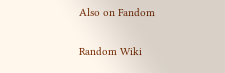Also on Fandom

Random Wiki